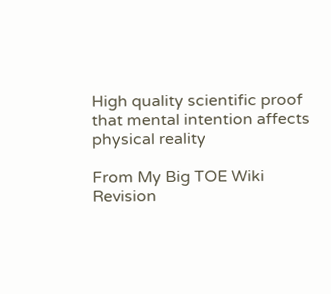High quality scientific proof that mental intention affects physical reality

From My Big TOE Wiki
Revision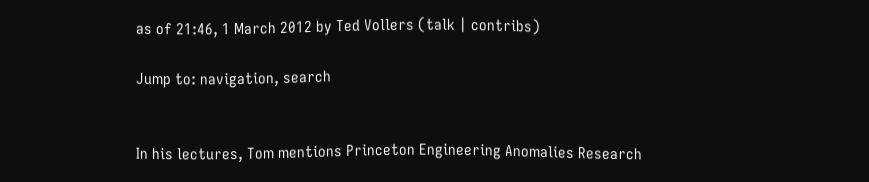as of 21:46, 1 March 2012 by Ted Vollers (talk | contribs)

Jump to: navigation, search


In his lectures, Tom mentions Princeton Engineering Anomalies Research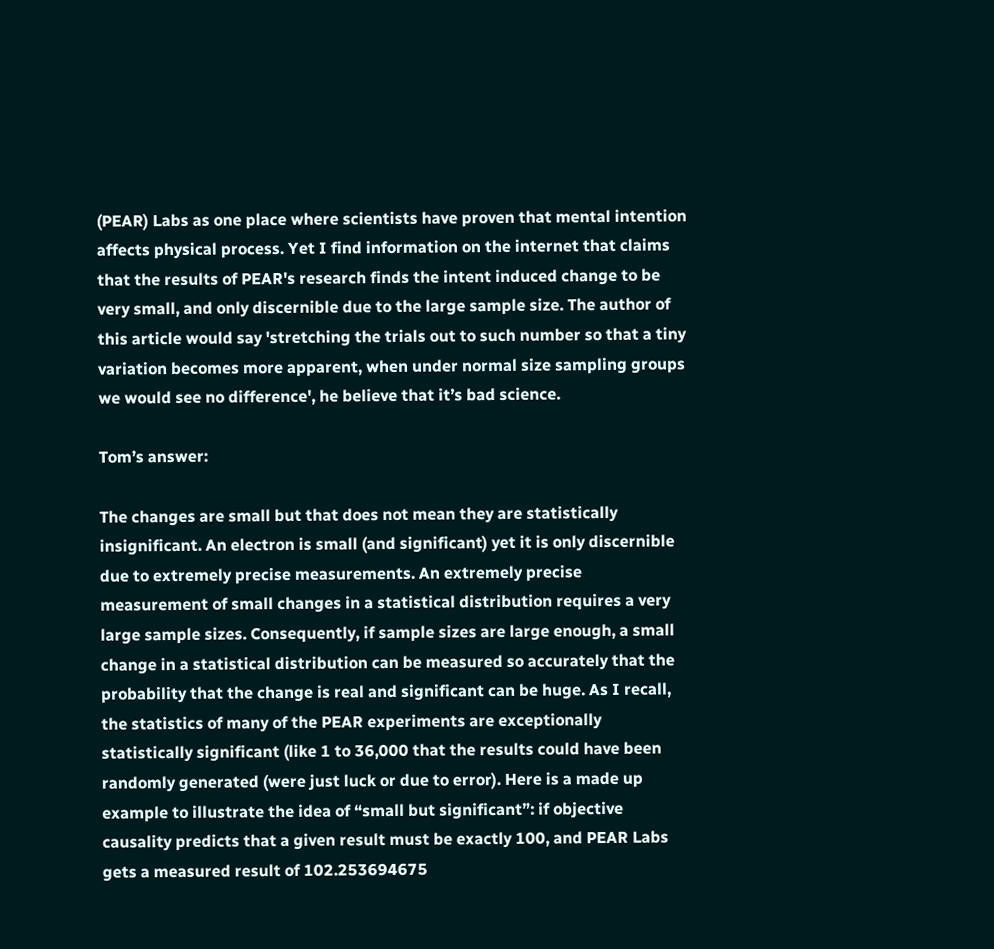(PEAR) Labs as one place where scientists have proven that mental intention affects physical process. Yet I find information on the internet that claims that the results of PEAR's research finds the intent induced change to be very small, and only discernible due to the large sample size. The author of this article would say 'stretching the trials out to such number so that a tiny variation becomes more apparent, when under normal size sampling groups we would see no difference', he believe that it’s bad science.

Tom’s answer:

The changes are small but that does not mean they are statistically insignificant. An electron is small (and significant) yet it is only discernible due to extremely precise measurements. An extremely precise measurement of small changes in a statistical distribution requires a very large sample sizes. Consequently, if sample sizes are large enough, a small change in a statistical distribution can be measured so accurately that the probability that the change is real and significant can be huge. As I recall, the statistics of many of the PEAR experiments are exceptionally statistically significant (like 1 to 36,000 that the results could have been randomly generated (were just luck or due to error). Here is a made up example to illustrate the idea of “small but significant”: if objective causality predicts that a given result must be exactly 100, and PEAR Labs gets a measured result of 102.253694675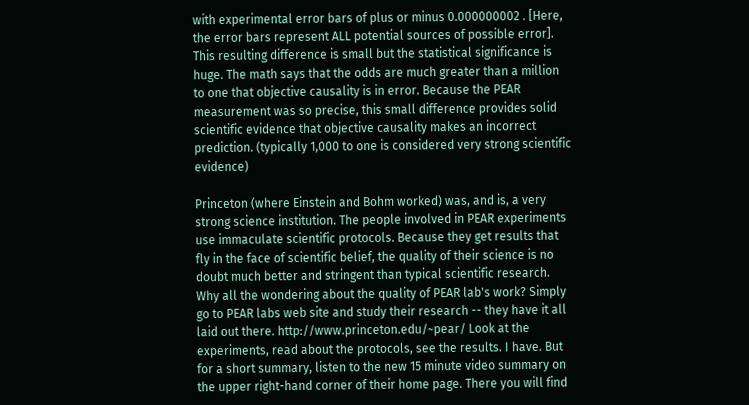with experimental error bars of plus or minus 0.000000002 . [Here, the error bars represent ALL potential sources of possible error]. This resulting difference is small but the statistical significance is huge. The math says that the odds are much greater than a million to one that objective causality is in error. Because the PEAR measurement was so precise, this small difference provides solid scientific evidence that objective causality makes an incorrect prediction. (typically 1,000 to one is considered very strong scientific evidence)

Princeton (where Einstein and Bohm worked) was, and is, a very strong science institution. The people involved in PEAR experiments use immaculate scientific protocols. Because they get results that fly in the face of scientific belief, the quality of their science is no doubt much better and stringent than typical scientific research. Why all the wondering about the quality of PEAR lab's work? Simply go to PEAR labs web site and study their research -- they have it all laid out there. http://www.princeton.edu/~pear/ Look at the experiments, read about the protocols, see the results. I have. But for a short summary, listen to the new 15 minute video summary on the upper right-hand corner of their home page. There you will find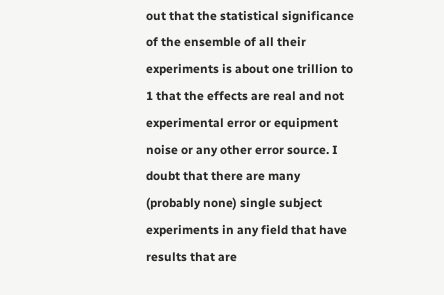out that the statistical significance of the ensemble of all their experiments is about one trillion to 1 that the effects are real and not experimental error or equipment noise or any other error source. I doubt that there are many (probably none) single subject experiments in any field that have results that are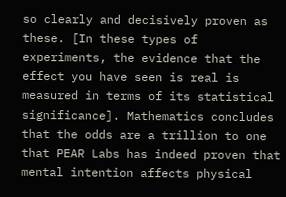so clearly and decisively proven as these. [In these types of experiments, the evidence that the effect you have seen is real is measured in terms of its statistical significance]. Mathematics concludes that the odds are a trillion to one that PEAR Labs has indeed proven that mental intention affects physical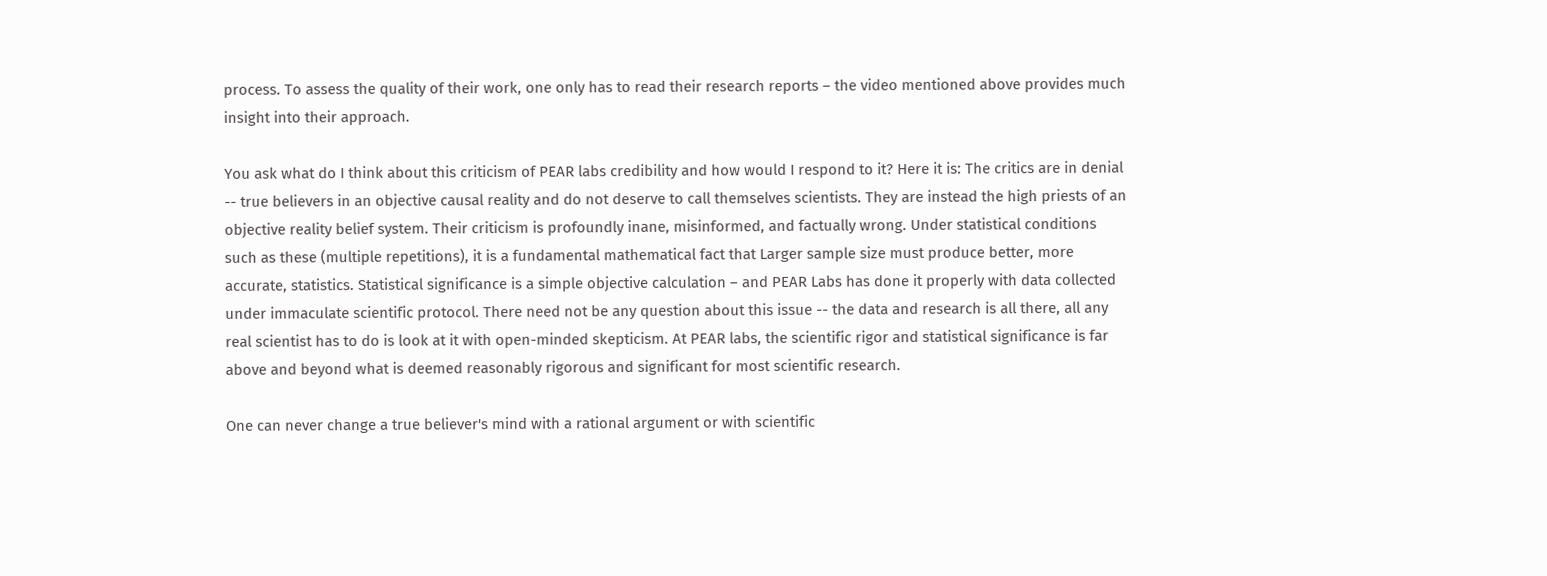process. To assess the quality of their work, one only has to read their research reports – the video mentioned above provides much insight into their approach.

You ask what do I think about this criticism of PEAR labs credibility and how would I respond to it? Here it is: The critics are in denial -- true believers in an objective causal reality and do not deserve to call themselves scientists. They are instead the high priests of an objective reality belief system. Their criticism is profoundly inane, misinformed, and factually wrong. Under statistical conditions such as these (multiple repetitions), it is a fundamental mathematical fact that Larger sample size must produce better, more accurate, statistics. Statistical significance is a simple objective calculation – and PEAR Labs has done it properly with data collected under immaculate scientific protocol. There need not be any question about this issue -- the data and research is all there, all any real scientist has to do is look at it with open-minded skepticism. At PEAR labs, the scientific rigor and statistical significance is far above and beyond what is deemed reasonably rigorous and significant for most scientific research.

One can never change a true believer's mind with a rational argument or with scientific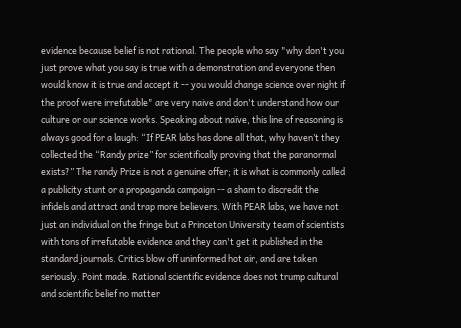evidence because belief is not rational. The people who say "why don't you just prove what you say is true with a demonstration and everyone then would know it is true and accept it -- you would change science over night if the proof were irrefutable" are very naive and don't understand how our culture or our science works. Speaking about naïve, this line of reasoning is always good for a laugh: “If PEAR labs has done all that, why haven’t they collected the “Randy prize” for scientifically proving that the paranormal exists?” The randy Prize is not a genuine offer; it is what is commonly called a publicity stunt or a propaganda campaign -- a sham to discredit the infidels and attract and trap more believers. With PEAR labs, we have not just an individual on the fringe but a Princeton University team of scientists with tons of irrefutable evidence and they can't get it published in the standard journals. Critics blow off uninformed hot air, and are taken seriously. Point made. Rational scientific evidence does not trump cultural and scientific belief no matter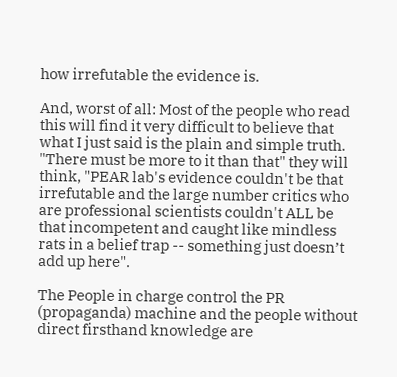how irrefutable the evidence is.

And, worst of all: Most of the people who read this will find it very difficult to believe that what I just said is the plain and simple truth. "There must be more to it than that" they will think, "PEAR lab's evidence couldn't be that irrefutable and the large number critics who are professional scientists couldn't ALL be that incompetent and caught like mindless rats in a belief trap -- something just doesn’t add up here".

The People in charge control the PR (propaganda) machine and the people without direct firsthand knowledge are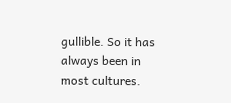gullible. So it has always been in most cultures.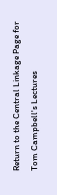Return to the Central Linkage Page for Tom Campbell's Lectures